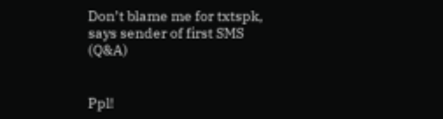Don’t blame me for txtspk, says sender of first SMS (Q&A)


Ppl!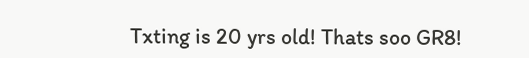Txting is 20 yrs old! Thats soo GR8!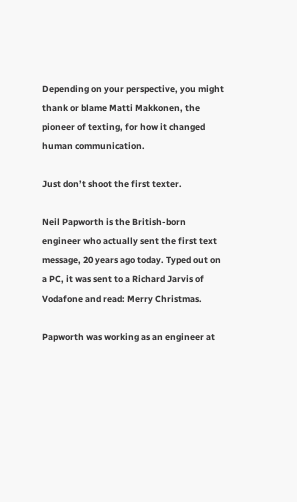Depending on your perspective, you might thank or blame Matti Makkonen, the pioneer of texting, for how it changed human communication.

Just don’t shoot the first texter.

Neil Papworth is the British-born engineer who actually sent the first text message, 20 years ago today. Typed out on a PC, it was sent to a Richard Jarvis of Vodafone and read: Merry Christmas.

Papworth was working as an engineer at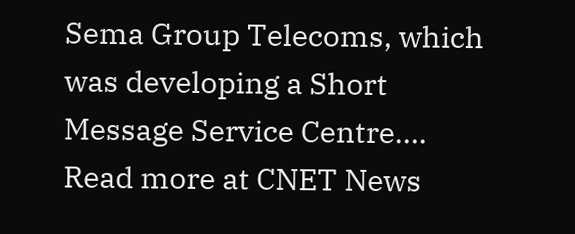Sema Group Telecoms, which was developing a Short Message Service Centre….  Read more at CNET News